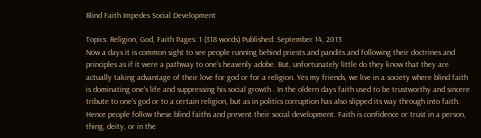Blind Faith Impedes Social Development

Topics: Religion, God, Faith Pages: 1 (318 words) Published: September 14, 2013
Now a days it is common sight to see people running behind priests and pandits and following their doctrines and principles as if it were a pathway to one's heavenly adobe. But, unfortunately little do they know that they are actually taking advantage of their love for god or for a religion. Yes my friends, we live in a society where blind faith is dominating one's life and suppressing his social growth . In the oldern days faith used to be trustworthy and sincere tribute to one's god or to a certain religion, but as in politics corruption has also slipped its way through into faith. Hence people follow these blind faiths and prevent their social development. Faith is confidence or trust in a person, thing, deity, or in the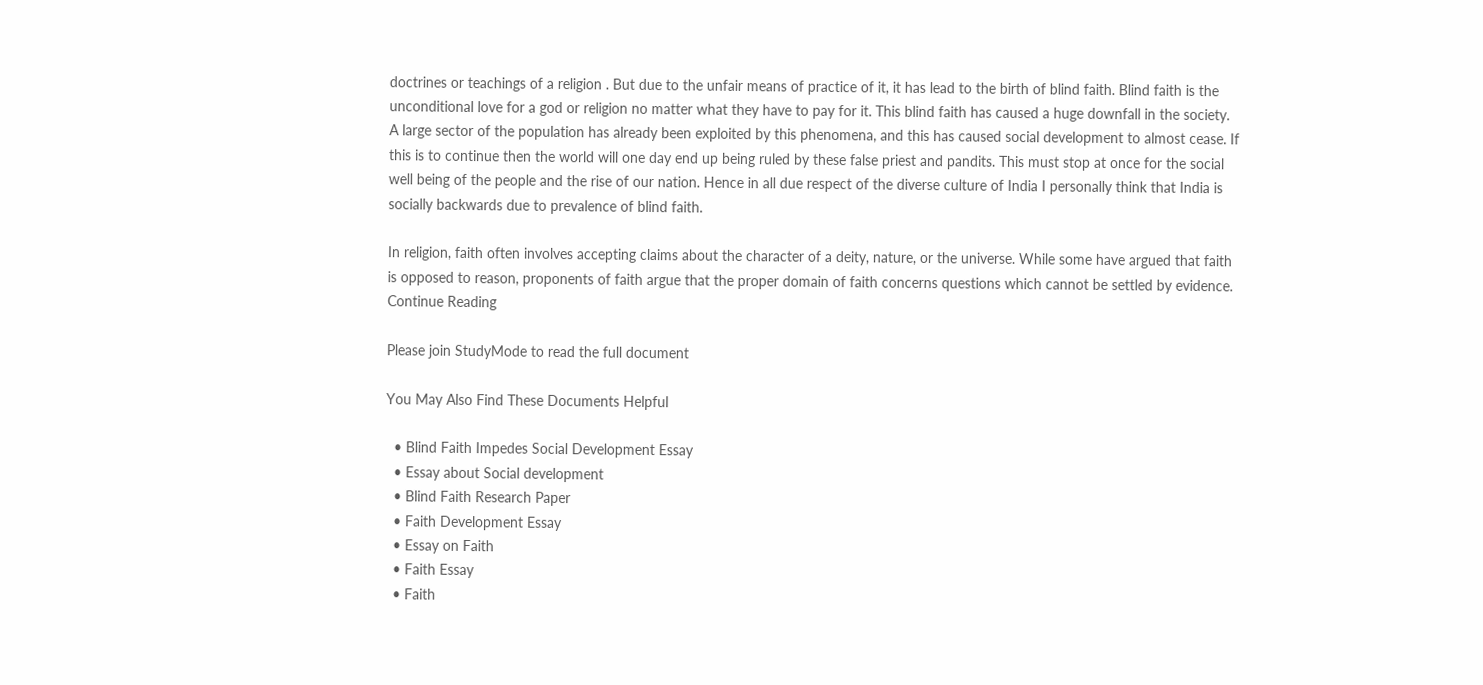doctrines or teachings of a religion . But due to the unfair means of practice of it, it has lead to the birth of blind faith. Blind faith is the unconditional love for a god or religion no matter what they have to pay for it. This blind faith has caused a huge downfall in the society. A large sector of the population has already been exploited by this phenomena, and this has caused social development to almost cease. If this is to continue then the world will one day end up being ruled by these false priest and pandits. This must stop at once for the social well being of the people and the rise of our nation. Hence in all due respect of the diverse culture of India I personally think that India is socially backwards due to prevalence of blind faith.

In religion, faith often involves accepting claims about the character of a deity, nature, or the universe. While some have argued that faith is opposed to reason, proponents of faith argue that the proper domain of faith concerns questions which cannot be settled by evidence.
Continue Reading

Please join StudyMode to read the full document

You May Also Find These Documents Helpful

  • Blind Faith Impedes Social Development Essay
  • Essay about Social development
  • Blind Faith Research Paper
  • Faith Development Essay
  • Essay on Faith
  • Faith Essay
  • Faith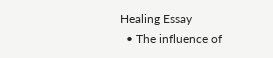Healing Essay
  • The influence of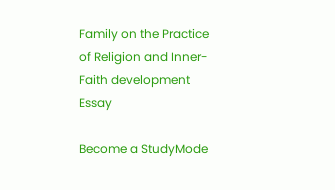Family on the Practice of Religion and Inner-Faith development Essay

Become a StudyMode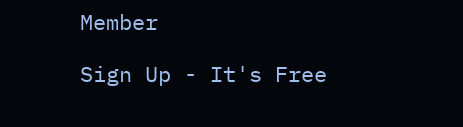Member

Sign Up - It's Free